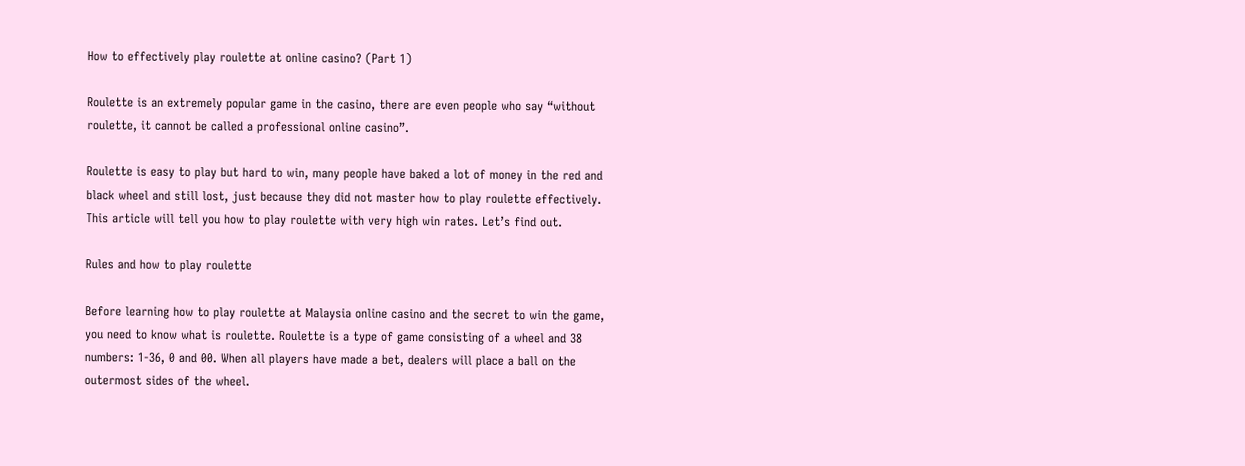How to effectively play roulette at online casino? (Part 1)

Roulette is an extremely popular game in the casino, there are even people who say “without roulette, it cannot be called a professional online casino”.

Roulette is easy to play but hard to win, many people have baked a lot of money in the red and black wheel and still lost, just because they did not master how to play roulette effectively. This article will tell you how to play roulette with very high win rates. Let’s find out.

Rules and how to play roulette

Before learning how to play roulette at Malaysia online casino and the secret to win the game, you need to know what is roulette. Roulette is a type of game consisting of a wheel and 38 numbers: 1-36, 0 and 00. When all players have made a bet, dealers will place a ball on the outermost sides of the wheel.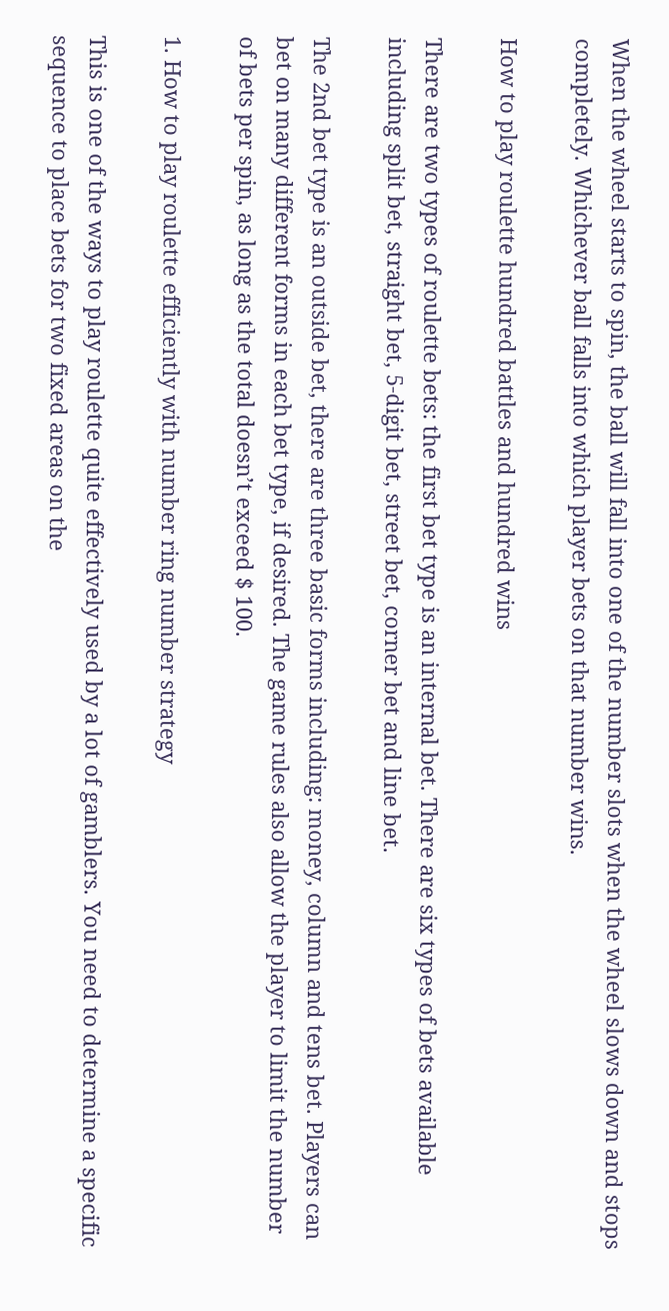When the wheel starts to spin, the ball will fall into one of the number slots when the wheel slows down and stops completely. Whichever ball falls into which player bets on that number wins.

How to play roulette hundred battles and hundred wins

There are two types of roulette bets: the first bet type is an internal bet. There are six types of bets available including split bet, straight bet, 5-digit bet, street bet, corner bet and line bet.

The 2nd bet type is an outside bet, there are three basic forms including: money, column and tens bet. Players can bet on many different forms in each bet type, if desired. The game rules also allow the player to limit the number of bets per spin, as long as the total doesn’t exceed $ 100.

1. How to play roulette efficiently with number ring number strategy

This is one of the ways to play roulette quite effectively used by a lot of gamblers. You need to determine a specific sequence to place bets for two fixed areas on the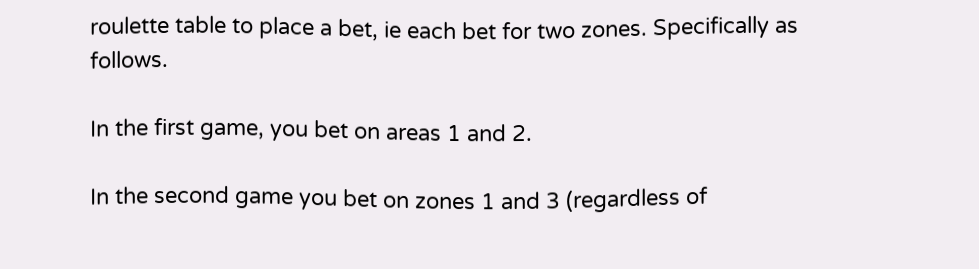roulette table to place a bet, ie each bet for two zones. Specifically as follows.

In the first game, you bet on areas 1 and 2.

In the second game you bet on zones 1 and 3 (regardless of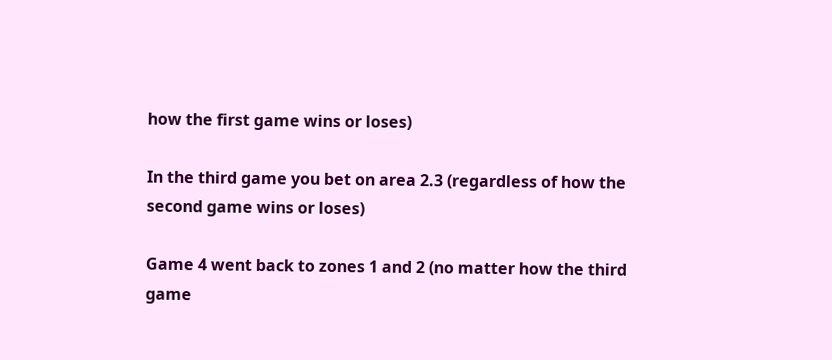how the first game wins or loses)

In the third game you bet on area 2.3 (regardless of how the second game wins or loses)

Game 4 went back to zones 1 and 2 (no matter how the third game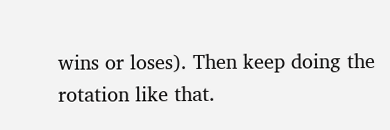wins or loses). Then keep doing the rotation like that.